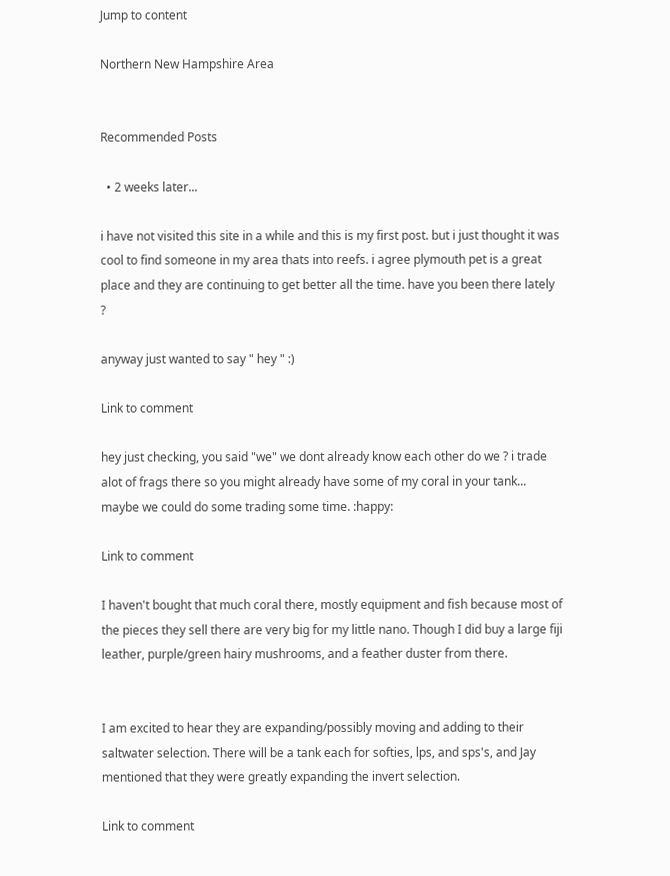Jump to content

Northern New Hampshire Area


Recommended Posts

  • 2 weeks later...

i have not visited this site in a while and this is my first post. but i just thought it was cool to find someone in my area thats into reefs. i agree plymouth pet is a great place and they are continuing to get better all the time. have you been there lately ?

anyway just wanted to say " hey " :)

Link to comment

hey just checking, you said "we" we dont already know each other do we ? i trade alot of frags there so you might already have some of my coral in your tank... maybe we could do some trading some time. :happy:

Link to comment

I haven't bought that much coral there, mostly equipment and fish because most of the pieces they sell there are very big for my little nano. Though I did buy a large fiji leather, purple/green hairy mushrooms, and a feather duster from there.


I am excited to hear they are expanding/possibly moving and adding to their saltwater selection. There will be a tank each for softies, lps, and sps's, and Jay mentioned that they were greatly expanding the invert selection.

Link to comment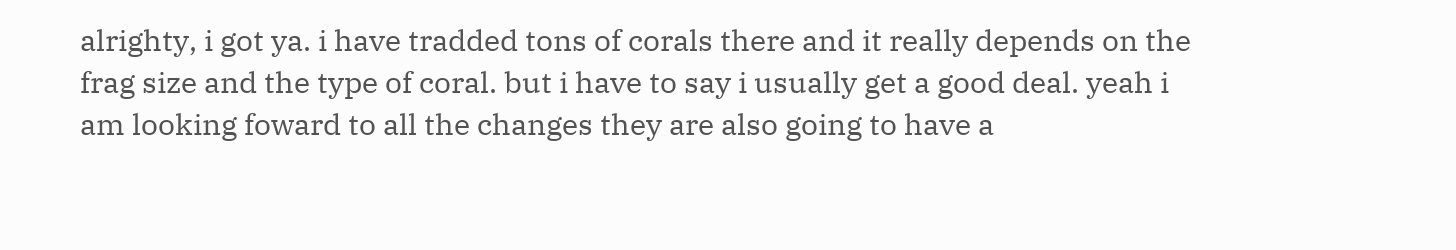alrighty, i got ya. i have tradded tons of corals there and it really depends on the frag size and the type of coral. but i have to say i usually get a good deal. yeah i am looking foward to all the changes they are also going to have a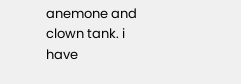anemone and clown tank. i have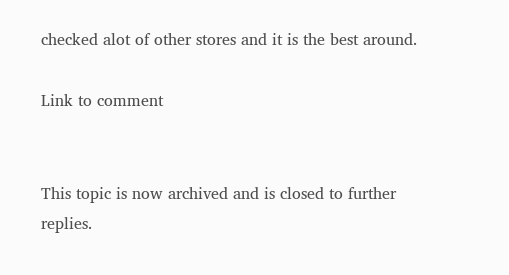checked alot of other stores and it is the best around.

Link to comment


This topic is now archived and is closed to further replies.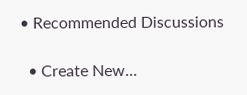• Recommended Discussions

  • Create New...